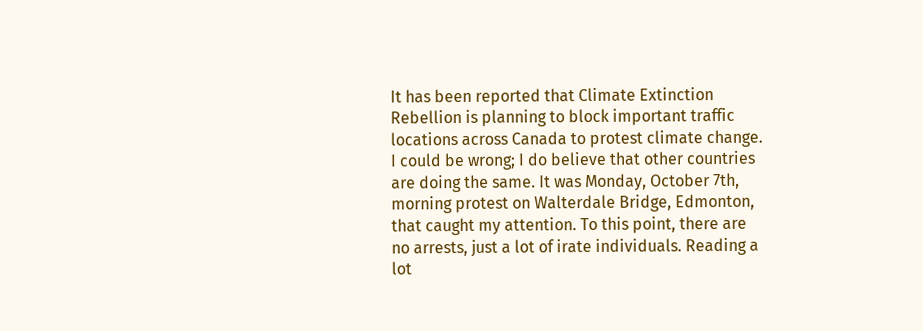It has been reported that Climate Extinction Rebellion is planning to block important traffic locations across Canada to protest climate change.
I could be wrong; I do believe that other countries are doing the same. It was Monday, October 7th, morning protest on Walterdale Bridge, Edmonton, that caught my attention. To this point, there are no arrests, just a lot of irate individuals. Reading a lot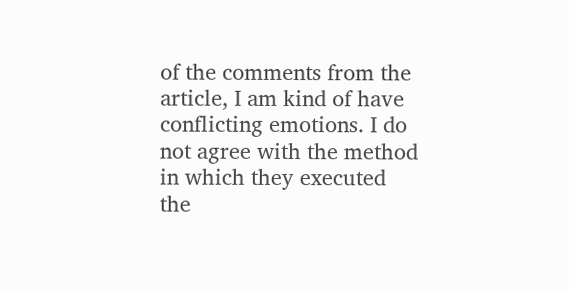of the comments from the article, I am kind of have conflicting emotions. I do not agree with the method in which they executed the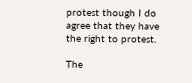protest though I do agree that they have the right to protest.

The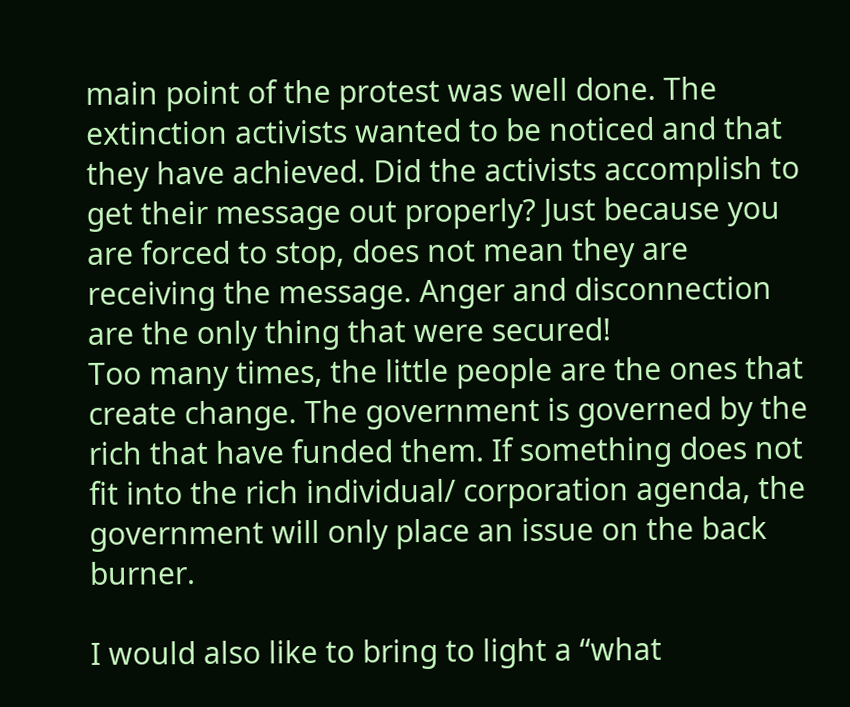main point of the protest was well done. The extinction activists wanted to be noticed and that they have achieved. Did the activists accomplish to get their message out properly? Just because you are forced to stop, does not mean they are receiving the message. Anger and disconnection are the only thing that were secured!
Too many times, the little people are the ones that create change. The government is governed by the rich that have funded them. If something does not fit into the rich individual/ corporation agenda, the government will only place an issue on the back burner.

I would also like to bring to light a “what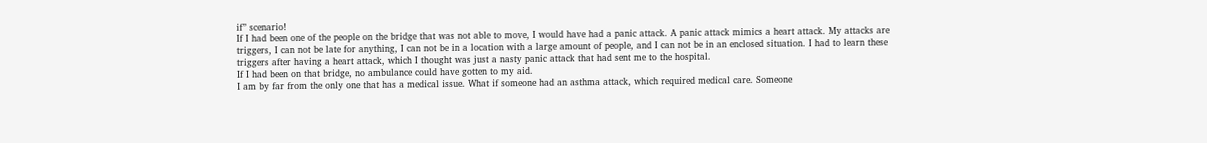if” scenario!
If I had been one of the people on the bridge that was not able to move, I would have had a panic attack. A panic attack mimics a heart attack. My attacks are triggers, I can not be late for anything, I can not be in a location with a large amount of people, and I can not be in an enclosed situation. I had to learn these triggers after having a heart attack, which I thought was just a nasty panic attack that had sent me to the hospital.
If I had been on that bridge, no ambulance could have gotten to my aid.
I am by far from the only one that has a medical issue. What if someone had an asthma attack, which required medical care. Someone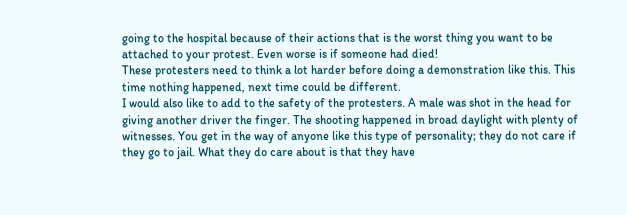going to the hospital because of their actions that is the worst thing you want to be attached to your protest. Even worse is if someone had died!
These protesters need to think a lot harder before doing a demonstration like this. This time nothing happened, next time could be different.
I would also like to add to the safety of the protesters. A male was shot in the head for giving another driver the finger. The shooting happened in broad daylight with plenty of witnesses. You get in the way of anyone like this type of personality; they do not care if they go to jail. What they do care about is that they have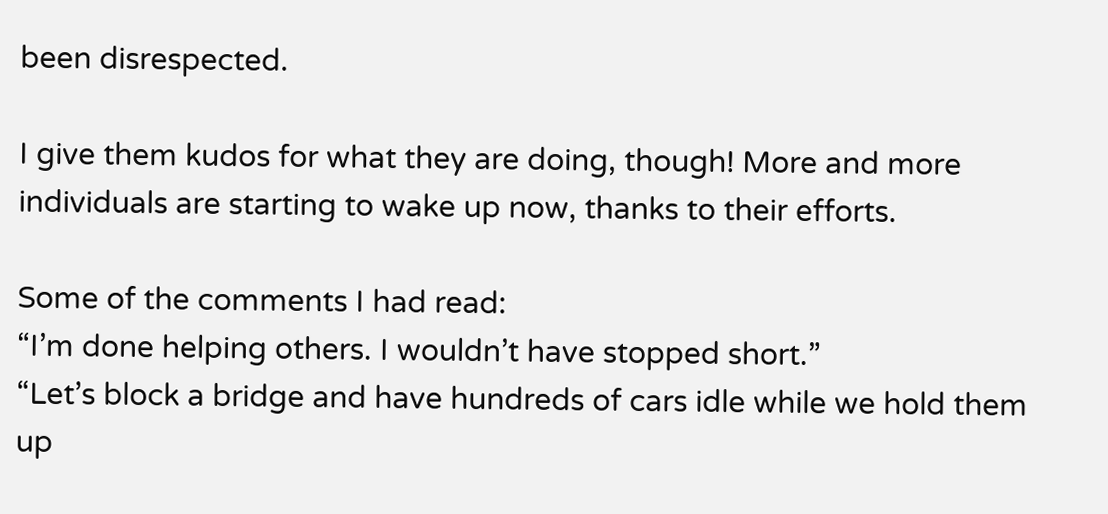been disrespected.

I give them kudos for what they are doing, though! More and more individuals are starting to wake up now, thanks to their efforts.

Some of the comments I had read:
“I’m done helping others. I wouldn’t have stopped short.”
“Let’s block a bridge and have hundreds of cars idle while we hold them up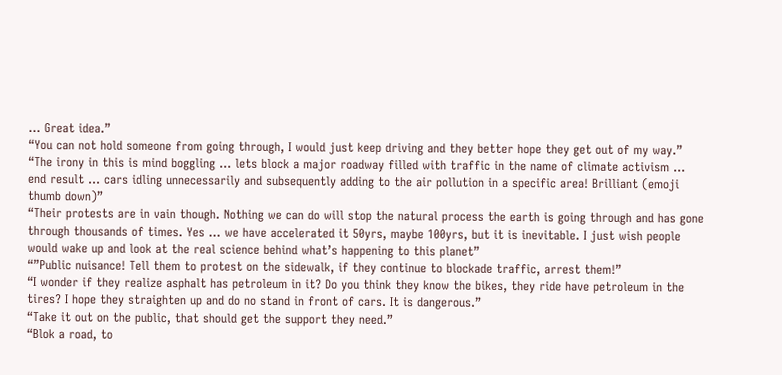… Great idea.”
“You can not hold someone from going through, I would just keep driving and they better hope they get out of my way.”
“The irony in this is mind boggling … lets block a major roadway filled with traffic in the name of climate activism … end result … cars idling unnecessarily and subsequently adding to the air pollution in a specific area! Brilliant (emoji thumb down)”
“Their protests are in vain though. Nothing we can do will stop the natural process the earth is going through and has gone through thousands of times. Yes … we have accelerated it 50yrs, maybe 100yrs, but it is inevitable. I just wish people would wake up and look at the real science behind what’s happening to this planet”
“”Public nuisance! Tell them to protest on the sidewalk, if they continue to blockade traffic, arrest them!”
“I wonder if they realize asphalt has petroleum in it? Do you think they know the bikes, they ride have petroleum in the tires? I hope they straighten up and do no stand in front of cars. It is dangerous.”
“Take it out on the public, that should get the support they need.”
“Blok a road, to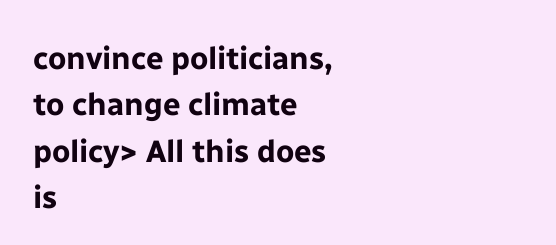convince politicians, to change climate policy> All this does is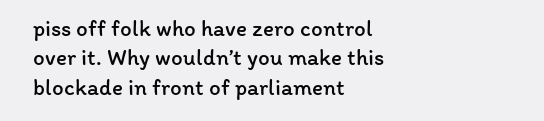piss off folk who have zero control over it. Why wouldn’t you make this blockade in front of parliament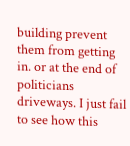building prevent them from getting in. or at the end of politicians driveways. I just fail to see how this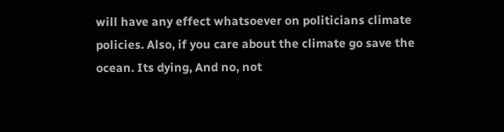will have any effect whatsoever on politicians climate policies. Also, if you care about the climate go save the ocean. Its dying, And no, not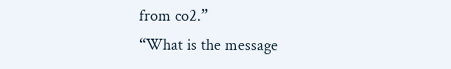from co2.”
“What is the message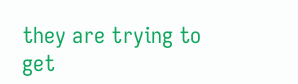they are trying to get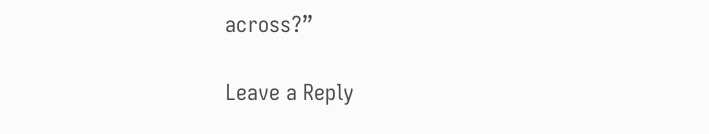across?”

Leave a Reply